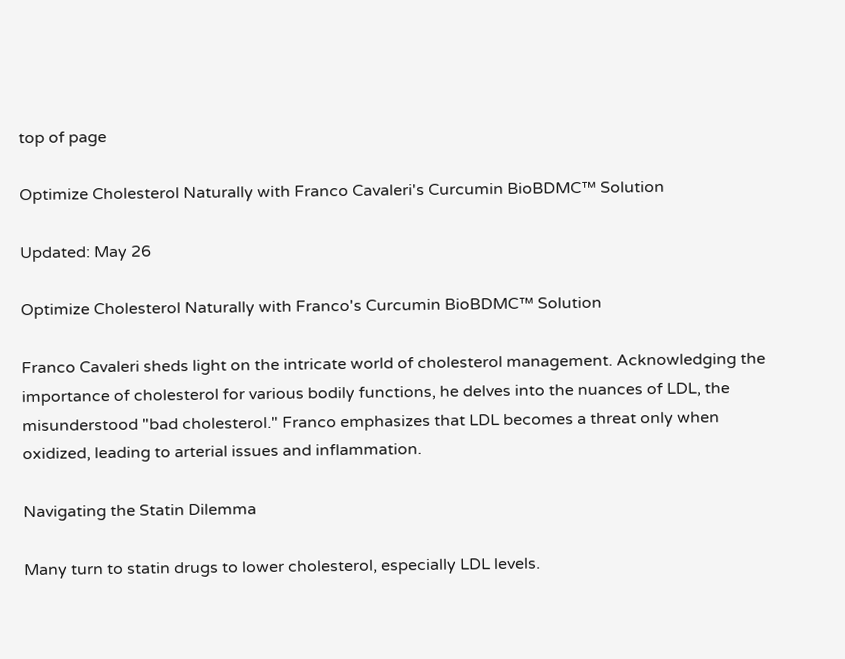top of page

Optimize Cholesterol Naturally with Franco Cavaleri's Curcumin BioBDMC™ Solution

Updated: May 26

Optimize Cholesterol Naturally with Franco's Curcumin BioBDMC™ Solution

Franco Cavaleri sheds light on the intricate world of cholesterol management. Acknowledging the importance of cholesterol for various bodily functions, he delves into the nuances of LDL, the misunderstood "bad cholesterol." Franco emphasizes that LDL becomes a threat only when oxidized, leading to arterial issues and inflammation.

Navigating the Statin Dilemma

Many turn to statin drugs to lower cholesterol, especially LDL levels.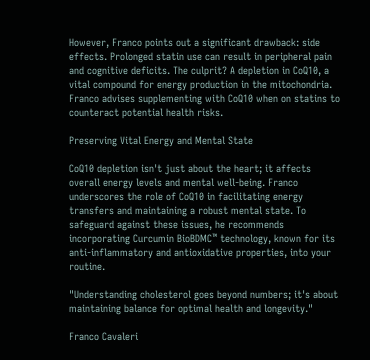However, Franco points out a significant drawback: side effects. Prolonged statin use can result in peripheral pain and cognitive deficits. The culprit? A depletion in CoQ10, a vital compound for energy production in the mitochondria. Franco advises supplementing with CoQ10 when on statins to counteract potential health risks.

Preserving Vital Energy and Mental State

CoQ10 depletion isn't just about the heart; it affects overall energy levels and mental well-being. Franco underscores the role of CoQ10 in facilitating energy transfers and maintaining a robust mental state. To safeguard against these issues, he recommends incorporating Curcumin BioBDMC™ technology, known for its anti-inflammatory and antioxidative properties, into your routine.

"Understanding cholesterol goes beyond numbers; it's about maintaining balance for optimal health and longevity."

Franco Cavaleri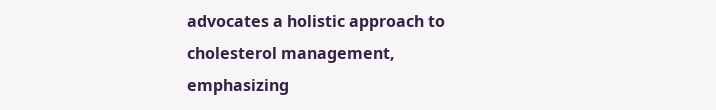advocates a holistic approach to cholesterol management, emphasizing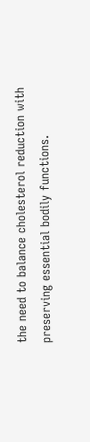the need to balance cholesterol reduction with preserving essential bodily functions.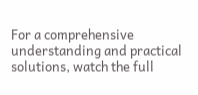For a comprehensive understanding and practical solutions, watch the full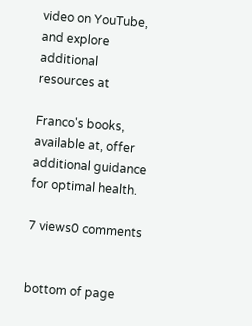video on YouTube, and explore additional resources at

Franco's books, available at, offer additional guidance for optimal health.

7 views0 comments


bottom of page